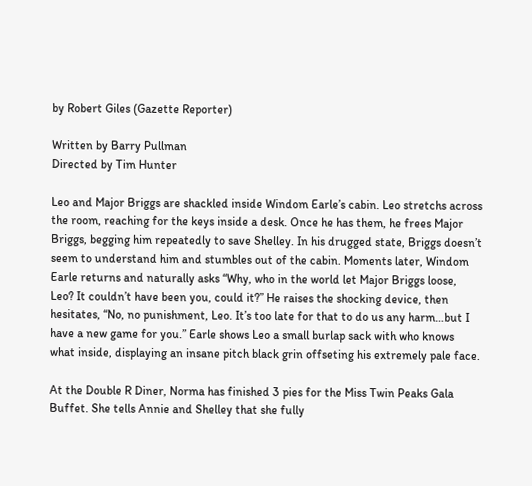by Robert Giles (Gazette Reporter)

Written by Barry Pullman
Directed by Tim Hunter

Leo and Major Briggs are shackled inside Windom Earle’s cabin. Leo stretchs across the room, reaching for the keys inside a desk. Once he has them, he frees Major Briggs, begging him repeatedly to save Shelley. In his drugged state, Briggs doesn’t seem to understand him and stumbles out of the cabin. Moments later, Windom Earle returns and naturally asks “Why, who in the world let Major Briggs loose, Leo? It couldn’t have been you, could it?” He raises the shocking device, then hesitates, “No, no punishment, Leo. It’s too late for that to do us any harm…but I have a new game for you.” Earle shows Leo a small burlap sack with who knows what inside, displaying an insane pitch black grin offseting his extremely pale face.

At the Double R Diner, Norma has finished 3 pies for the Miss Twin Peaks Gala Buffet. She tells Annie and Shelley that she fully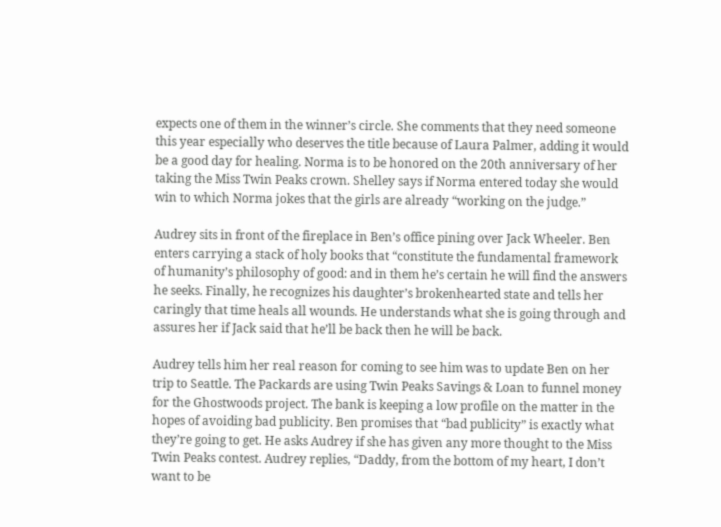expects one of them in the winner’s circle. She comments that they need someone this year especially who deserves the title because of Laura Palmer, adding it would be a good day for healing. Norma is to be honored on the 20th anniversary of her taking the Miss Twin Peaks crown. Shelley says if Norma entered today she would win to which Norma jokes that the girls are already “working on the judge.”

Audrey sits in front of the fireplace in Ben’s office pining over Jack Wheeler. Ben enters carrying a stack of holy books that “constitute the fundamental framework of humanity’s philosophy of good: and in them he’s certain he will find the answers he seeks. Finally, he recognizes his daughter’s brokenhearted state and tells her caringly that time heals all wounds. He understands what she is going through and assures her if Jack said that he’ll be back then he will be back.

Audrey tells him her real reason for coming to see him was to update Ben on her trip to Seattle. The Packards are using Twin Peaks Savings & Loan to funnel money for the Ghostwoods project. The bank is keeping a low profile on the matter in the hopes of avoiding bad publicity. Ben promises that “bad publicity” is exactly what they’re going to get. He asks Audrey if she has given any more thought to the Miss Twin Peaks contest. Audrey replies, “Daddy, from the bottom of my heart, I don’t want to be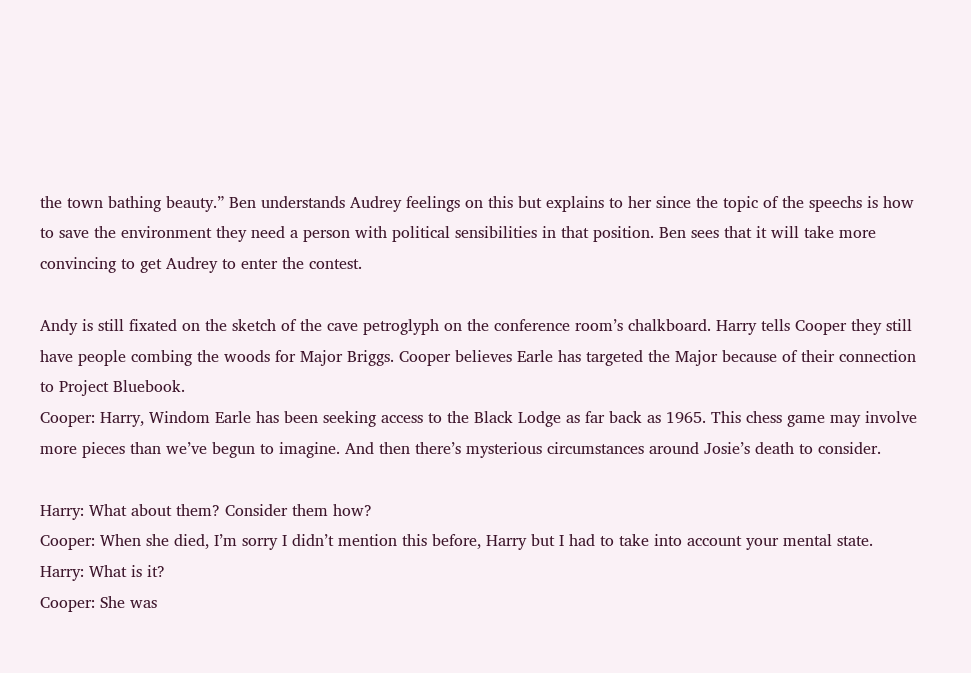the town bathing beauty.” Ben understands Audrey feelings on this but explains to her since the topic of the speechs is how to save the environment they need a person with political sensibilities in that position. Ben sees that it will take more convincing to get Audrey to enter the contest.

Andy is still fixated on the sketch of the cave petroglyph on the conference room’s chalkboard. Harry tells Cooper they still have people combing the woods for Major Briggs. Cooper believes Earle has targeted the Major because of their connection to Project Bluebook.
Cooper: Harry, Windom Earle has been seeking access to the Black Lodge as far back as 1965. This chess game may involve more pieces than we’ve begun to imagine. And then there’s mysterious circumstances around Josie’s death to consider.

Harry: What about them? Consider them how?
Cooper: When she died, I’m sorry I didn’t mention this before, Harry but I had to take into account your mental state.
Harry: What is it?
Cooper: She was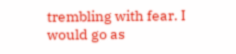trembling with fear. I would go as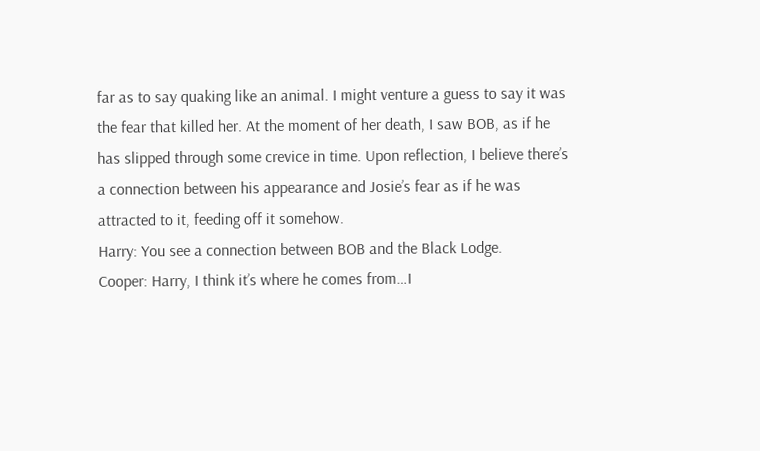far as to say quaking like an animal. I might venture a guess to say it was the fear that killed her. At the moment of her death, I saw BOB, as if he has slipped through some crevice in time. Upon reflection, I believe there’s a connection between his appearance and Josie’s fear as if he was attracted to it, feeding off it somehow.
Harry: You see a connection between BOB and the Black Lodge.
Cooper: Harry, I think it’s where he comes from…I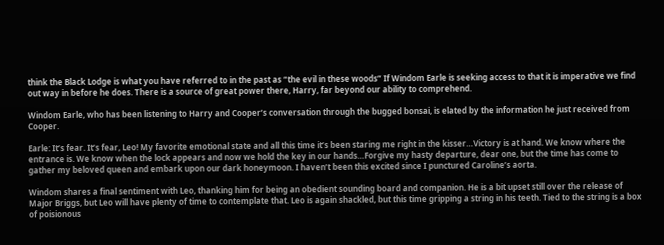think the Black Lodge is what you have referred to in the past as “the evil in these woods” If Windom Earle is seeking access to that it is imperative we find out way in before he does. There is a source of great power there, Harry, far beyond our ability to comprehend.

Windom Earle, who has been listening to Harry and Cooper’s conversation through the bugged bonsai, is elated by the information he just received from Cooper.

Earle: It’s fear. It’s fear, Leo! My favorite emotional state and all this time it’s been staring me right in the kisser…Victory is at hand. We know where the entrance is. We know when the lock appears and now we hold the key in our hands…Forgive my hasty departure, dear one, but the time has come to gather my beloved queen and embark upon our dark honeymoon. I haven’t been this excited since I punctured Caroline’s aorta.

Windom shares a final sentiment with Leo, thanking him for being an obedient sounding board and companion. He is a bit upset still over the release of Major Briggs, but Leo will have plenty of time to contemplate that. Leo is again shackled, but this time gripping a string in his teeth. Tied to the string is a box of poisionous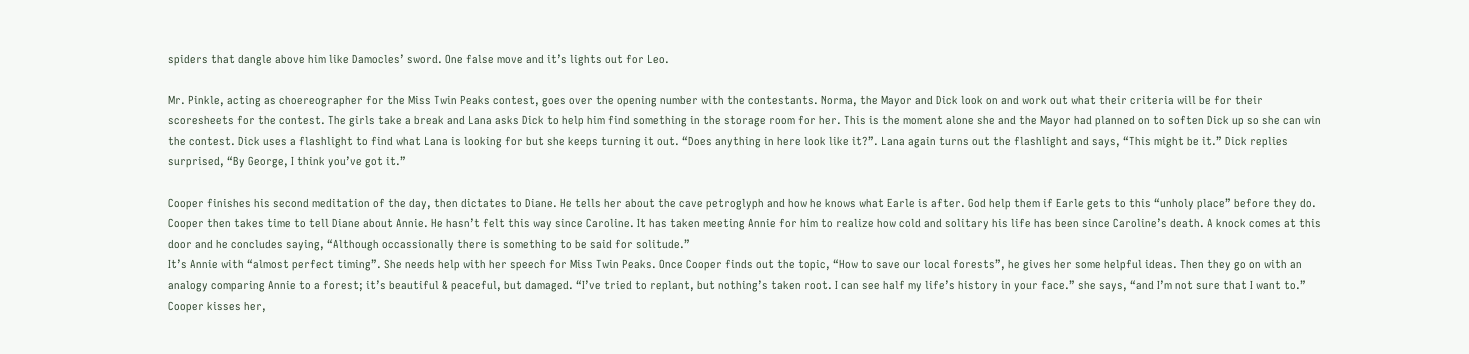spiders that dangle above him like Damocles’ sword. One false move and it’s lights out for Leo.

Mr. Pinkle, acting as choereographer for the Miss Twin Peaks contest, goes over the opening number with the contestants. Norma, the Mayor and Dick look on and work out what their criteria will be for their scoresheets for the contest. The girls take a break and Lana asks Dick to help him find something in the storage room for her. This is the moment alone she and the Mayor had planned on to soften Dick up so she can win the contest. Dick uses a flashlight to find what Lana is looking for but she keeps turning it out. “Does anything in here look like it?”. Lana again turns out the flashlight and says, “This might be it.” Dick replies surprised, “By George, I think you’ve got it.”

Cooper finishes his second meditation of the day, then dictates to Diane. He tells her about the cave petroglyph and how he knows what Earle is after. God help them if Earle gets to this “unholy place” before they do. Cooper then takes time to tell Diane about Annie. He hasn’t felt this way since Caroline. It has taken meeting Annie for him to realize how cold and solitary his life has been since Caroline’s death. A knock comes at this door and he concludes saying, “Although occassionally there is something to be said for solitude.”
It’s Annie with “almost perfect timing”. She needs help with her speech for Miss Twin Peaks. Once Cooper finds out the topic, “How to save our local forests”, he gives her some helpful ideas. Then they go on with an analogy comparing Annie to a forest; it’s beautiful & peaceful, but damaged. “I’ve tried to replant, but nothing’s taken root. I can see half my life’s history in your face.” she says, “and I’m not sure that I want to.” Cooper kisses her,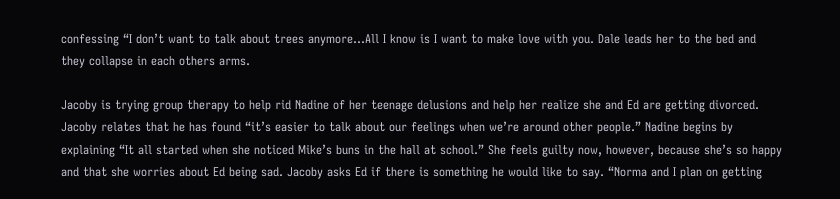confessing “I don’t want to talk about trees anymore…All I know is I want to make love with you. Dale leads her to the bed and they collapse in each others arms.

Jacoby is trying group therapy to help rid Nadine of her teenage delusions and help her realize she and Ed are getting divorced. Jacoby relates that he has found “it’s easier to talk about our feelings when we’re around other people.” Nadine begins by explaining “It all started when she noticed Mike’s buns in the hall at school.” She feels guilty now, however, because she’s so happy and that she worries about Ed being sad. Jacoby asks Ed if there is something he would like to say. “Norma and I plan on getting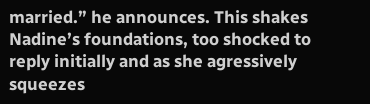married.” he announces. This shakes Nadine’s foundations, too shocked to reply initially and as she agressively squeezes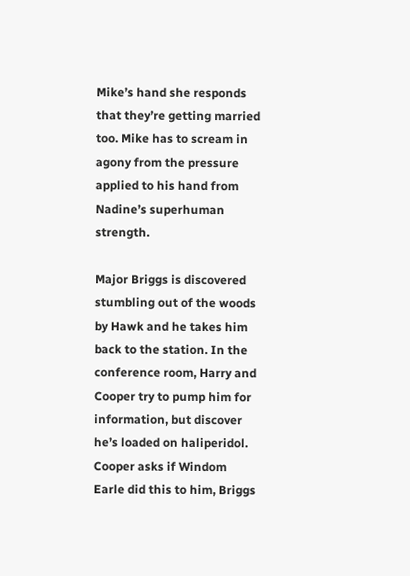Mike’s hand she responds that they’re getting married too. Mike has to scream in agony from the pressure applied to his hand from Nadine’s superhuman strength.

Major Briggs is discovered stumbling out of the woods by Hawk and he takes him back to the station. In the conference room, Harry and Cooper try to pump him for information, but discover he’s loaded on haliperidol. Cooper asks if Windom Earle did this to him, Briggs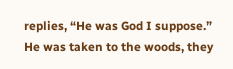replies, “He was God I suppose.” He was taken to the woods, they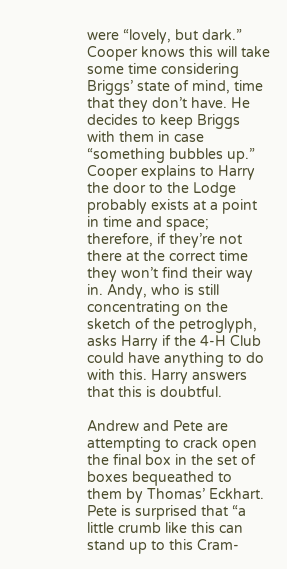were “lovely, but dark.” Cooper knows this will take some time considering Briggs’ state of mind, time that they don’t have. He decides to keep Briggs with them in case “something bubbles up.” Cooper explains to Harry the door to the Lodge probably exists at a point in time and space; therefore, if they’re not there at the correct time they won’t find their way in. Andy, who is still concentrating on the sketch of the petroglyph, asks Harry if the 4-H Club could have anything to do with this. Harry answers that this is doubtful.

Andrew and Pete are attempting to crack open the final box in the set of boxes bequeathed to them by Thomas’ Eckhart. Pete is surprised that “a little crumb like this can stand up to this Cram-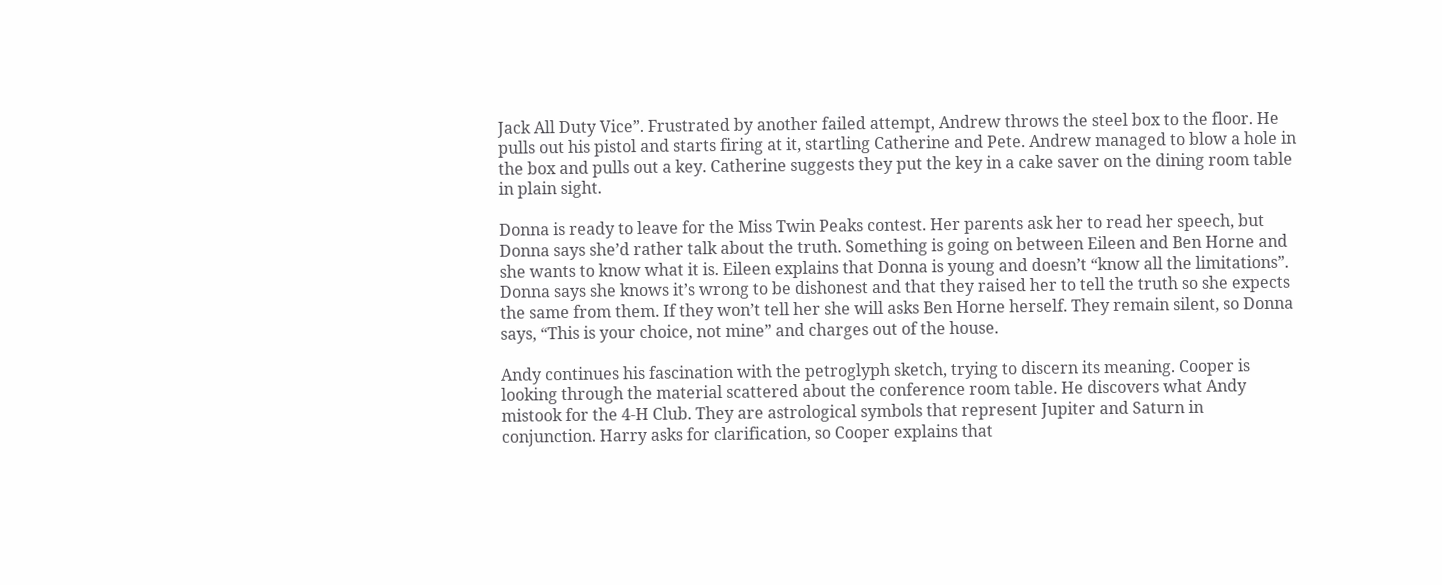Jack All Duty Vice”. Frustrated by another failed attempt, Andrew throws the steel box to the floor. He pulls out his pistol and starts firing at it, startling Catherine and Pete. Andrew managed to blow a hole in the box and pulls out a key. Catherine suggests they put the key in a cake saver on the dining room table in plain sight.

Donna is ready to leave for the Miss Twin Peaks contest. Her parents ask her to read her speech, but Donna says she’d rather talk about the truth. Something is going on between Eileen and Ben Horne and she wants to know what it is. Eileen explains that Donna is young and doesn’t “know all the limitations”. Donna says she knows it’s wrong to be dishonest and that they raised her to tell the truth so she expects the same from them. If they won’t tell her she will asks Ben Horne herself. They remain silent, so Donna says, “This is your choice, not mine” and charges out of the house.

Andy continues his fascination with the petroglyph sketch, trying to discern its meaning. Cooper is looking through the material scattered about the conference room table. He discovers what Andy mistook for the 4-H Club. They are astrological symbols that represent Jupiter and Saturn in conjunction. Harry asks for clarification, so Cooper explains that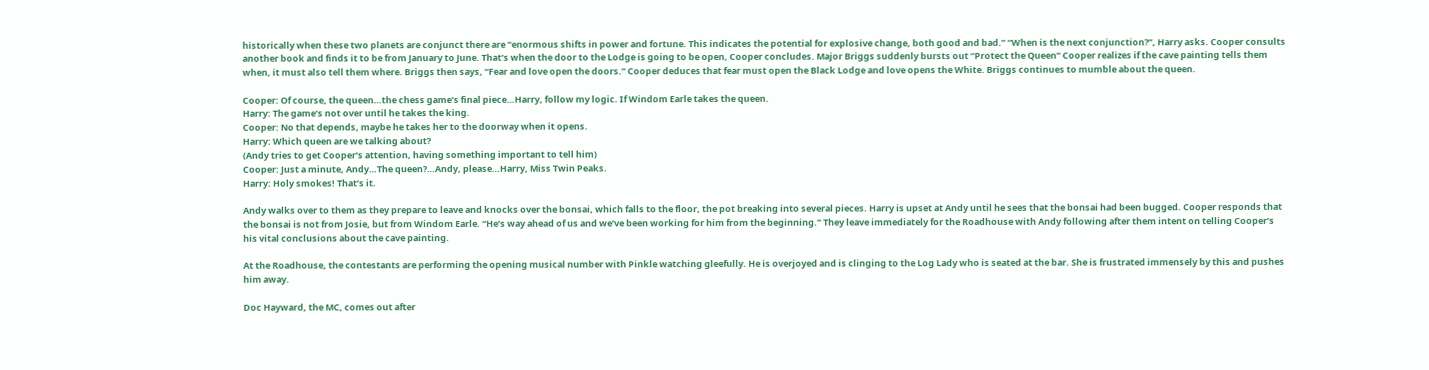historically when these two planets are conjunct there are “enormous shifts in power and fortune. This indicates the potential for explosive change, both good and bad.” “When is the next conjunction?”, Harry asks. Cooper consults another book and finds it to be from January to June. That’s when the door to the Lodge is going to be open, Cooper concludes. Major Briggs suddenly bursts out “Protect the Queen” Cooper realizes if the cave painting tells them when, it must also tell them where. Briggs then says, “Fear and love open the doors.” Cooper deduces that fear must open the Black Lodge and love opens the White. Briggs continues to mumble about the queen.

Cooper: Of course, the queen…the chess game’s final piece…Harry, follow my logic. If Windom Earle takes the queen.
Harry: The game’s not over until he takes the king.
Cooper: No that depends, maybe he takes her to the doorway when it opens.
Harry: Which queen are we talking about?
(Andy tries to get Cooper’s attention, having something important to tell him)
Cooper: Just a minute, Andy…The queen?…Andy, please…Harry, Miss Twin Peaks.
Harry: Holy smokes! That’s it.

Andy walks over to them as they prepare to leave and knocks over the bonsai, which falls to the floor, the pot breaking into several pieces. Harry is upset at Andy until he sees that the bonsai had been bugged. Cooper responds that the bonsai is not from Josie, but from Windom Earle. “He’s way ahead of us and we’ve been working for him from the beginning.” They leave immediately for the Roadhouse with Andy following after them intent on telling Cooper’s his vital conclusions about the cave painting.

At the Roadhouse, the contestants are performing the opening musical number with Pinkle watching gleefully. He is overjoyed and is clinging to the Log Lady who is seated at the bar. She is frustrated immensely by this and pushes him away.

Doc Hayward, the MC, comes out after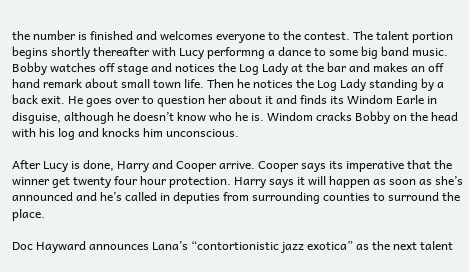the number is finished and welcomes everyone to the contest. The talent portion begins shortly thereafter with Lucy performng a dance to some big band music. Bobby watches off stage and notices the Log Lady at the bar and makes an off hand remark about small town life. Then he notices the Log Lady standing by a back exit. He goes over to question her about it and finds its Windom Earle in disguise, although he doesn’t know who he is. Windom cracks Bobby on the head with his log and knocks him unconscious.

After Lucy is done, Harry and Cooper arrive. Cooper says its imperative that the winner get twenty four hour protection. Harry says it will happen as soon as she’s announced and he’s called in deputies from surrounding counties to surround the place.

Doc Hayward announces Lana’s “contortionistic jazz exotica” as the next talent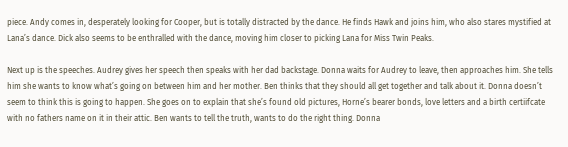piece. Andy comes in, desperately looking for Cooper, but is totally distracted by the dance. He finds Hawk and joins him, who also stares mystified at Lana’s dance. Dick also seems to be enthralled with the dance, moving him closer to picking Lana for Miss Twin Peaks.

Next up is the speeches. Audrey gives her speech then speaks with her dad backstage. Donna waits for Audrey to leave, then approaches him. She tells him she wants to know what’s going on between him and her mother. Ben thinks that they should all get together and talk about it. Donna doesn’t seem to think this is going to happen. She goes on to explain that she’s found old pictures, Horne’s bearer bonds, love letters and a birth certiifcate with no fathers name on it in their attic. Ben wants to tell the truth, wants to do the right thing. Donna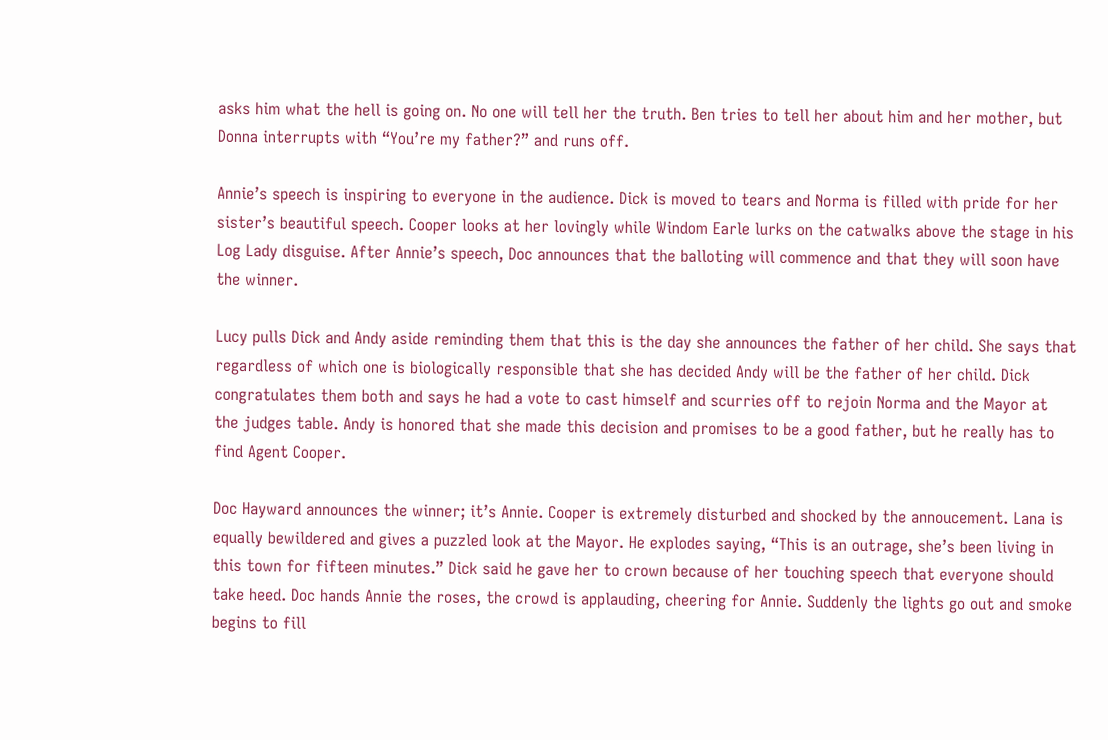asks him what the hell is going on. No one will tell her the truth. Ben tries to tell her about him and her mother, but Donna interrupts with “You’re my father?” and runs off.

Annie’s speech is inspiring to everyone in the audience. Dick is moved to tears and Norma is filled with pride for her sister’s beautiful speech. Cooper looks at her lovingly while Windom Earle lurks on the catwalks above the stage in his Log Lady disguise. After Annie’s speech, Doc announces that the balloting will commence and that they will soon have the winner.

Lucy pulls Dick and Andy aside reminding them that this is the day she announces the father of her child. She says that regardless of which one is biologically responsible that she has decided Andy will be the father of her child. Dick congratulates them both and says he had a vote to cast himself and scurries off to rejoin Norma and the Mayor at the judges table. Andy is honored that she made this decision and promises to be a good father, but he really has to find Agent Cooper.

Doc Hayward announces the winner; it’s Annie. Cooper is extremely disturbed and shocked by the annoucement. Lana is equally bewildered and gives a puzzled look at the Mayor. He explodes saying, “This is an outrage, she’s been living in this town for fifteen minutes.” Dick said he gave her to crown because of her touching speech that everyone should take heed. Doc hands Annie the roses, the crowd is applauding, cheering for Annie. Suddenly the lights go out and smoke begins to fill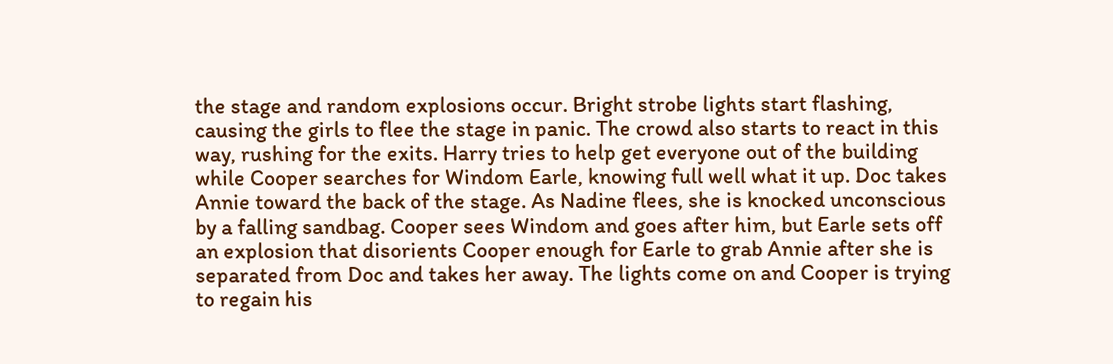the stage and random explosions occur. Bright strobe lights start flashing, causing the girls to flee the stage in panic. The crowd also starts to react in this way, rushing for the exits. Harry tries to help get everyone out of the building while Cooper searches for Windom Earle, knowing full well what it up. Doc takes Annie toward the back of the stage. As Nadine flees, she is knocked unconscious by a falling sandbag. Cooper sees Windom and goes after him, but Earle sets off an explosion that disorients Cooper enough for Earle to grab Annie after she is separated from Doc and takes her away. The lights come on and Cooper is trying to regain his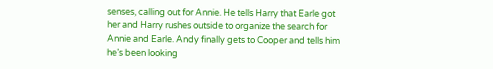senses, calling out for Annie. He tells Harry that Earle got her and Harry rushes outside to organize the search for Annie and Earle. Andy finally gets to Cooper and tells him he’s been looking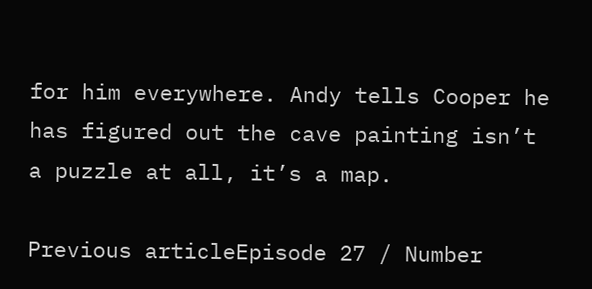for him everywhere. Andy tells Cooper he has figured out the cave painting isn’t a puzzle at all, it’s a map.

Previous articleEpisode 27 / Number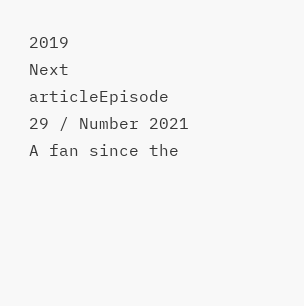2019
Next articleEpisode 29 / Number 2021
A fan since the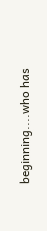beginning....who has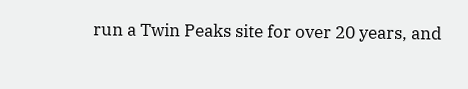run a Twin Peaks site for over 20 years, and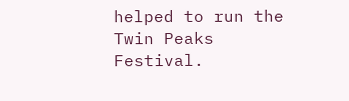helped to run the Twin Peaks Festival.